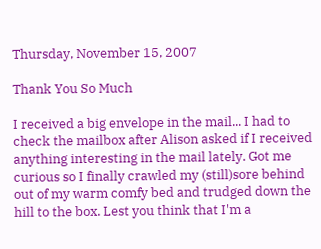Thursday, November 15, 2007

Thank You So Much

I received a big envelope in the mail... I had to check the mailbox after Alison asked if I received anything interesting in the mail lately. Got me curious so I finally crawled my (still)sore behind out of my warm comfy bed and trudged down the hill to the box. Lest you think that I'm a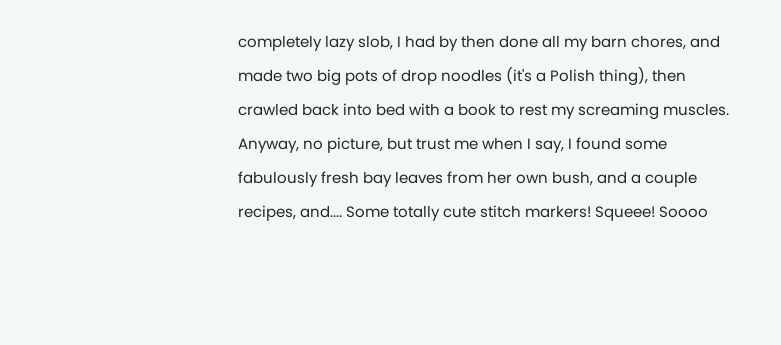completely lazy slob, I had by then done all my barn chores, and made two big pots of drop noodles (it's a Polish thing), then crawled back into bed with a book to rest my screaming muscles. Anyway, no picture, but trust me when I say, I found some fabulously fresh bay leaves from her own bush, and a couple recipes, and.... Some totally cute stitch markers! Squeee! Soooo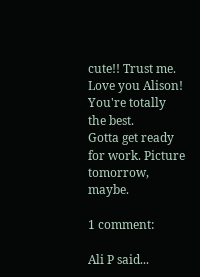cute!! Trust me. Love you Alison! You're totally the best.
Gotta get ready for work. Picture tomorrow, maybe.

1 comment:

Ali P said...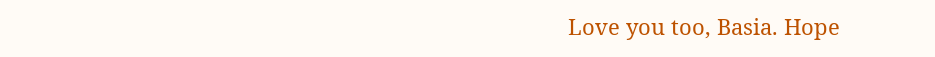Love you too, Basia. Hope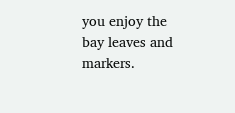you enjoy the bay leaves and markers.